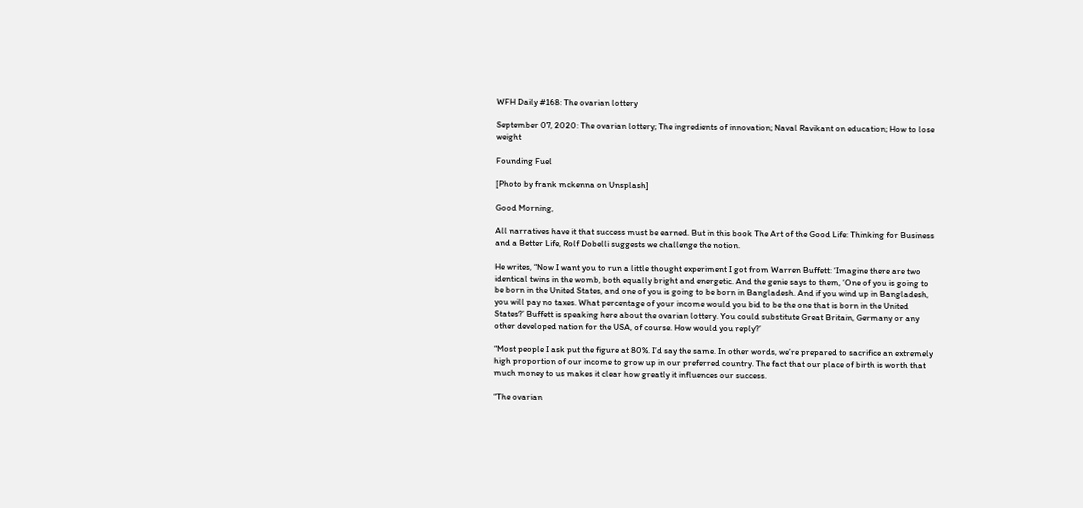WFH Daily #168: The ovarian lottery

September 07, 2020: The ovarian lottery; The ingredients of innovation; Naval Ravikant on education; How to lose weight

Founding Fuel

[Photo by frank mckenna on Unsplash]

Good Morning,

All narratives have it that success must be earned. But in this book The Art of the Good Life: Thinking for Business and a Better Life, Rolf Dobelli suggests we challenge the notion.

He writes, “Now I want you to run a little thought experiment I got from Warren Buffett: ‘Imagine there are two identical twins in the womb, both equally bright and energetic. And the genie says to them, ‘One of you is going to be born in the United States, and one of you is going to be born in Bangladesh. And if you wind up in Bangladesh, you will pay no taxes. What percentage of your income would you bid to be the one that is born in the United States?’ Buffett is speaking here about the ovarian lottery. You could substitute Great Britain, Germany or any other developed nation for the USA, of course. How would you reply?’

“Most people I ask put the figure at 80%. I’d say the same. In other words, we’re prepared to sacrifice an extremely high proportion of our income to grow up in our preferred country. The fact that our place of birth is worth that much money to us makes it clear how greatly it influences our success.

“The ovarian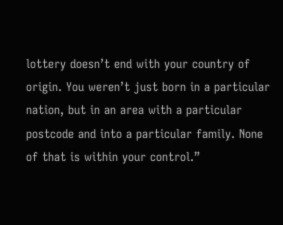lottery doesn’t end with your country of origin. You weren’t just born in a particular nation, but in an area with a particular postcode and into a particular family. None of that is within your control.”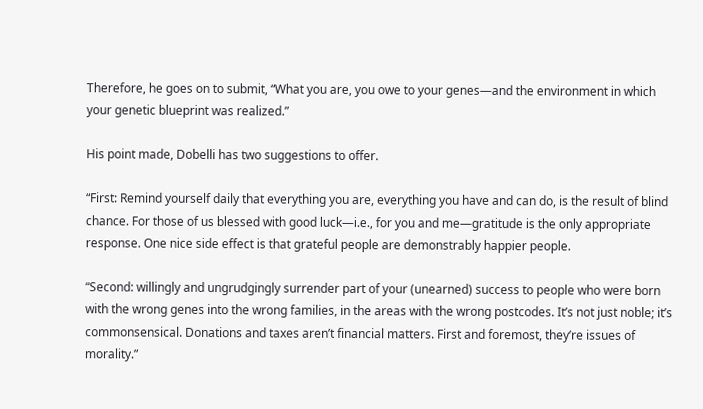Therefore, he goes on to submit, “What you are, you owe to your genes—and the environment in which your genetic blueprint was realized.”

His point made, Dobelli has two suggestions to offer.

“First: Remind yourself daily that everything you are, everything you have and can do, is the result of blind chance. For those of us blessed with good luck—i.e., for you and me—gratitude is the only appropriate response. One nice side effect is that grateful people are demonstrably happier people.

“Second: willingly and ungrudgingly surrender part of your (unearned) success to people who were born with the wrong genes into the wrong families, in the areas with the wrong postcodes. It’s not just noble; it’s commonsensical. Donations and taxes aren’t financial matters. First and foremost, they’re issues of morality.”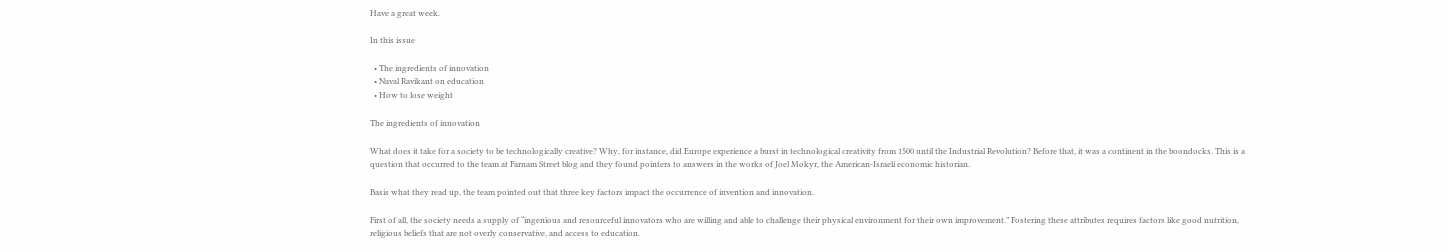Have a great week.

In this issue

  • The ingredients of innovation
  • Naval Ravikant on education
  • How to lose weight

The ingredients of innovation

What does it take for a society to be technologically creative? Why, for instance, did Europe experience a burst in technological creativity from 1500 until the Industrial Revolution? Before that, it was a continent in the boondocks. This is a question that occurred to the team at Farnam Street blog and they found pointers to answers in the works of Joel Mokyr, the American-Israeli economic historian.

Basis what they read up, the team pointed out that three key factors impact the occurrence of invention and innovation.

First of all, the society needs a supply of “ingenious and resourceful innovators who are willing and able to challenge their physical environment for their own improvement.” Fostering these attributes requires factors like good nutrition, religious beliefs that are not overly conservative, and access to education.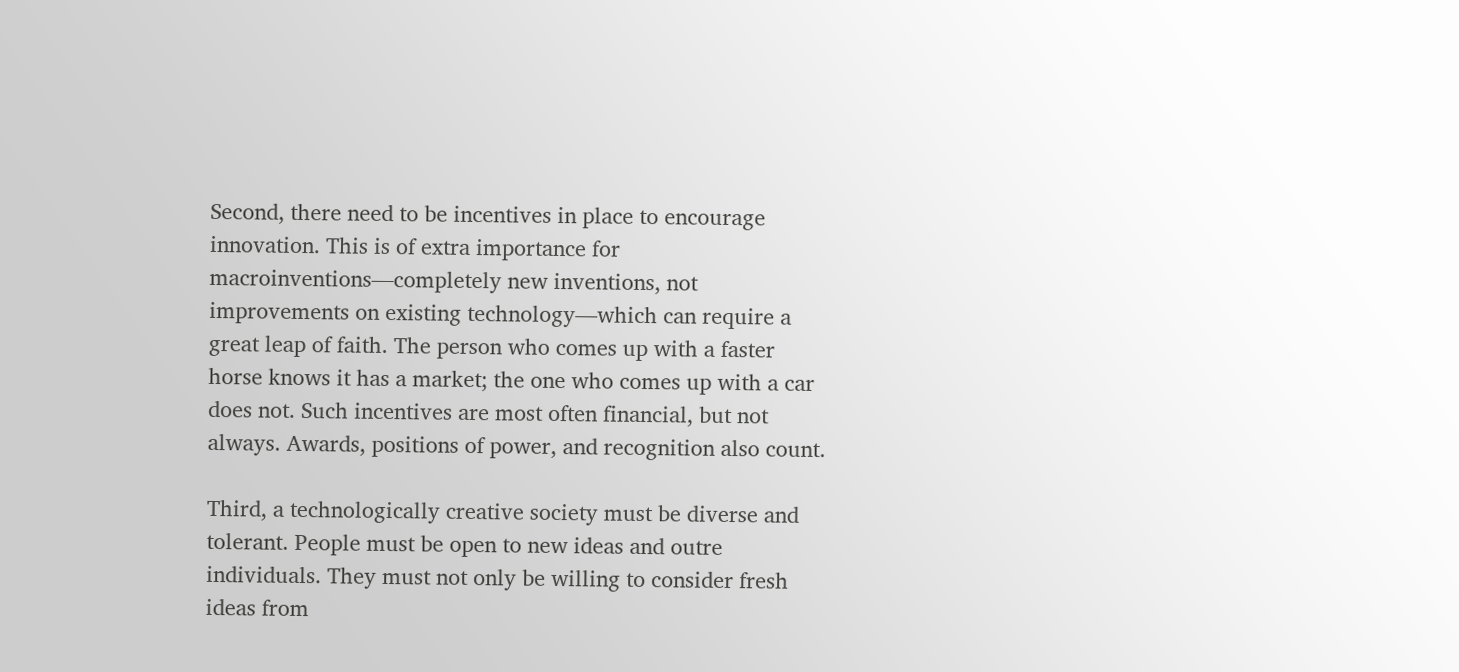Second, there need to be incentives in place to encourage innovation. This is of extra importance for macroinventions—completely new inventions, not improvements on existing technology—which can require a great leap of faith. The person who comes up with a faster horse knows it has a market; the one who comes up with a car does not. Such incentives are most often financial, but not always. Awards, positions of power, and recognition also count.

Third, a technologically creative society must be diverse and tolerant. People must be open to new ideas and outre individuals. They must not only be willing to consider fresh ideas from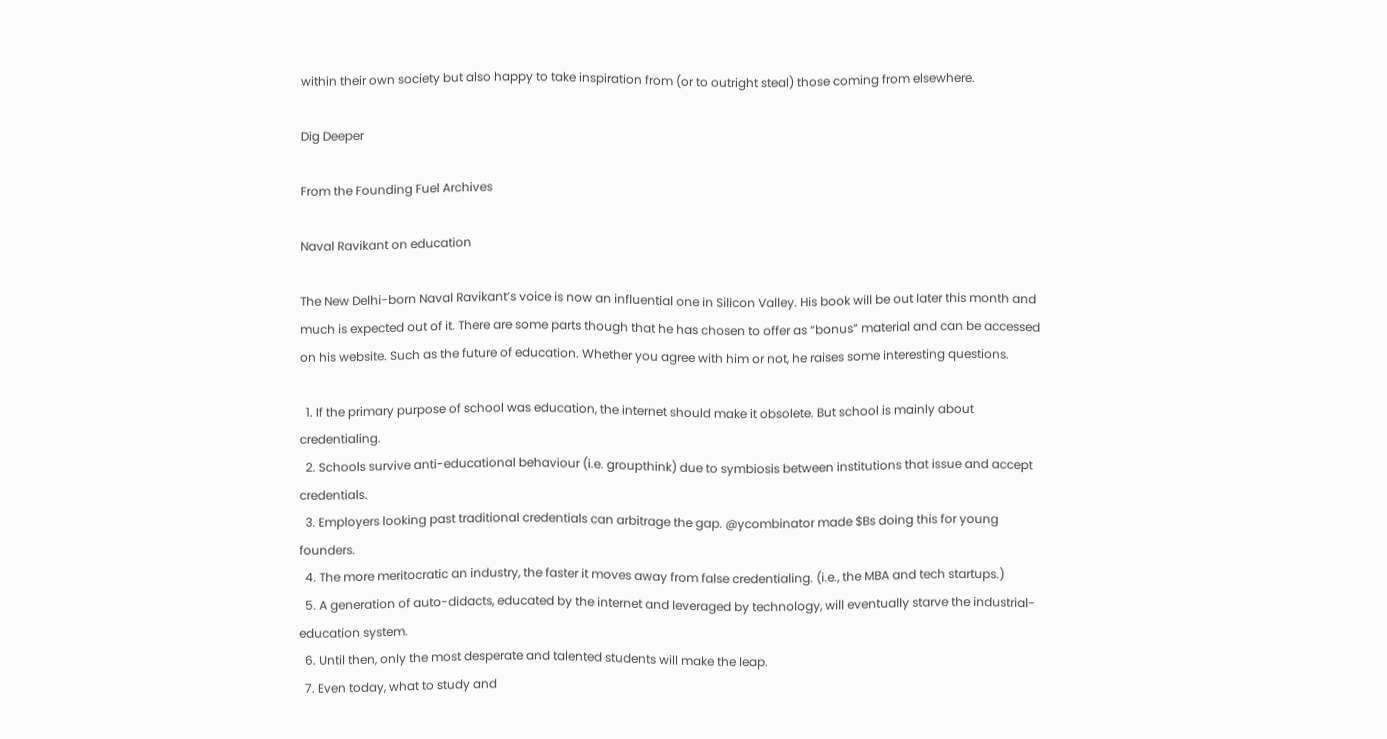within their own society but also happy to take inspiration from (or to outright steal) those coming from elsewhere.

Dig Deeper

From the Founding Fuel Archives

Naval Ravikant on education

The New Delhi-born Naval Ravikant’s voice is now an influential one in Silicon Valley. His book will be out later this month and much is expected out of it. There are some parts though that he has chosen to offer as “bonus” material and can be accessed on his website. Such as the future of education. Whether you agree with him or not, he raises some interesting questions.

  1. If the primary purpose of school was education, the internet should make it obsolete. But school is mainly about credentialing.
  2. Schools survive anti-educational behaviour (i.e. groupthink) due to symbiosis between institutions that issue and accept credentials.
  3. Employers looking past traditional credentials can arbitrage the gap. @ycombinator made $Bs doing this for young founders.
  4. The more meritocratic an industry, the faster it moves away from false credentialing. (i.e., the MBA and tech startups.)
  5. A generation of auto-didacts, educated by the internet and leveraged by technology, will eventually starve the industrial-education system.
  6. Until then, only the most desperate and talented students will make the leap.
  7. Even today, what to study and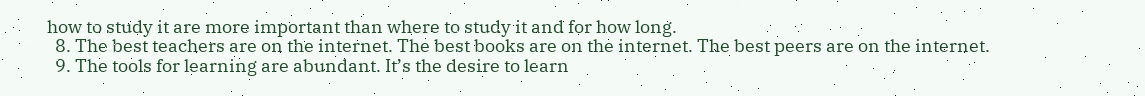how to study it are more important than where to study it and for how long.
  8. The best teachers are on the internet. The best books are on the internet. The best peers are on the internet.
  9. The tools for learning are abundant. It’s the desire to learn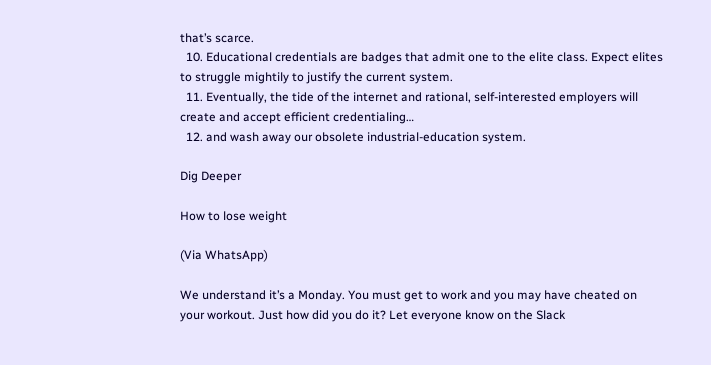that’s scarce.
  10. Educational credentials are badges that admit one to the elite class. Expect elites to struggle mightily to justify the current system.
  11. Eventually, the tide of the internet and rational, self-interested employers will create and accept efficient credentialing…
  12. and wash away our obsolete industrial-education system.

Dig Deeper

How to lose weight

(Via WhatsApp)

We understand it’s a Monday. You must get to work and you may have cheated on your workout. Just how did you do it? Let everyone know on the Slack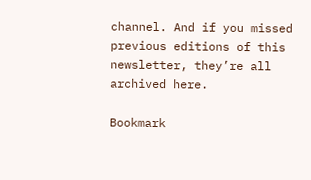channel. And if you missed previous editions of this newsletter, they’re all archived here.

Bookmark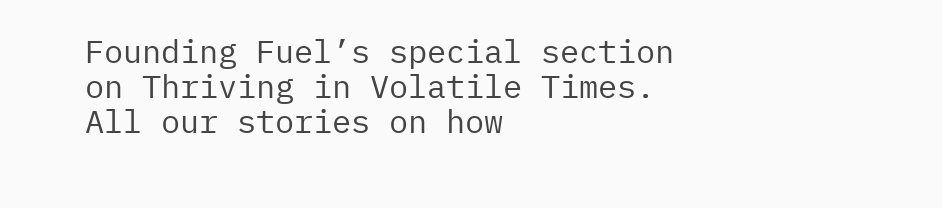Founding Fuel’s special section on Thriving in Volatile Times. All our stories on how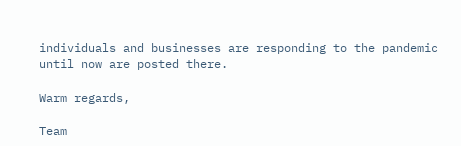individuals and businesses are responding to the pandemic until now are posted there.

Warm regards,

Team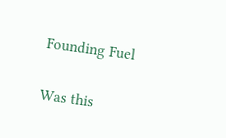Founding Fuel

Was this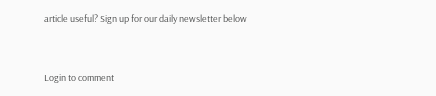article useful? Sign up for our daily newsletter below


Login to comment